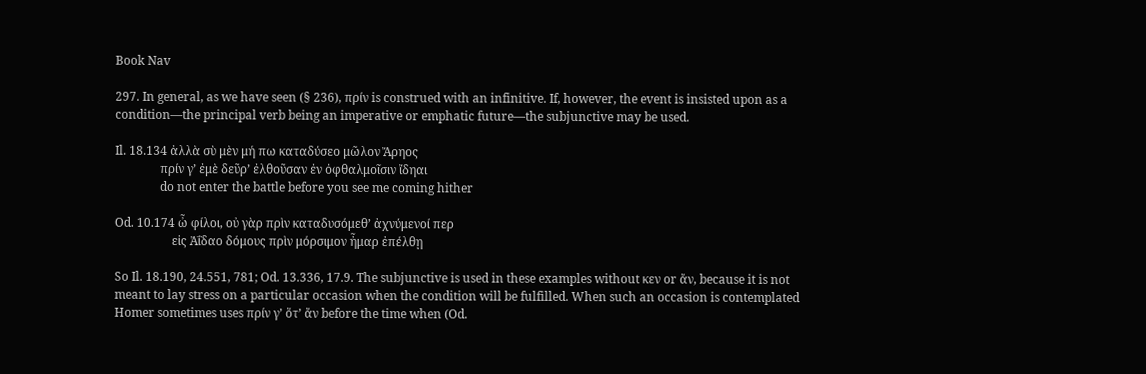Book Nav

297. In general, as we have seen (§ 236), πρίν is construed with an infinitive. If, however, the event is insisted upon as a condition—the principal verb being an imperative or emphatic future—the subjunctive may be used.

Il. 18.134 ἀλλὰ σὺ μὲν μή πω καταδύσεο μῶλον Ἄρηος
               πρίν γʼ ἐμὲ δεῦρʼ ἐλθοῦσαν ἐν ὀφθαλμοῖσιν ἴδηαι
               do not enter the battle before you see me coming hither

Od. 10.174 ὦ φίλοι, οὐ γὰρ πρὶν καταδυσόμεθʼ ἀχνύμενοί περ
                   εἰς Ἀΐδαο δόμους πρὶν μόρσιμον ἦμαρ ἐπέλθῃ

So Il. 18.190, 24.551, 781; Od. 13.336, 17.9. The subjunctive is used in these examples without κεν or ἄν, because it is not meant to lay stress on a particular occasion when the condition will be fulfilled. When such an occasion is contemplated Homer sometimes uses πρίν γʼ ὅτʼ ἄν before the time when (Od.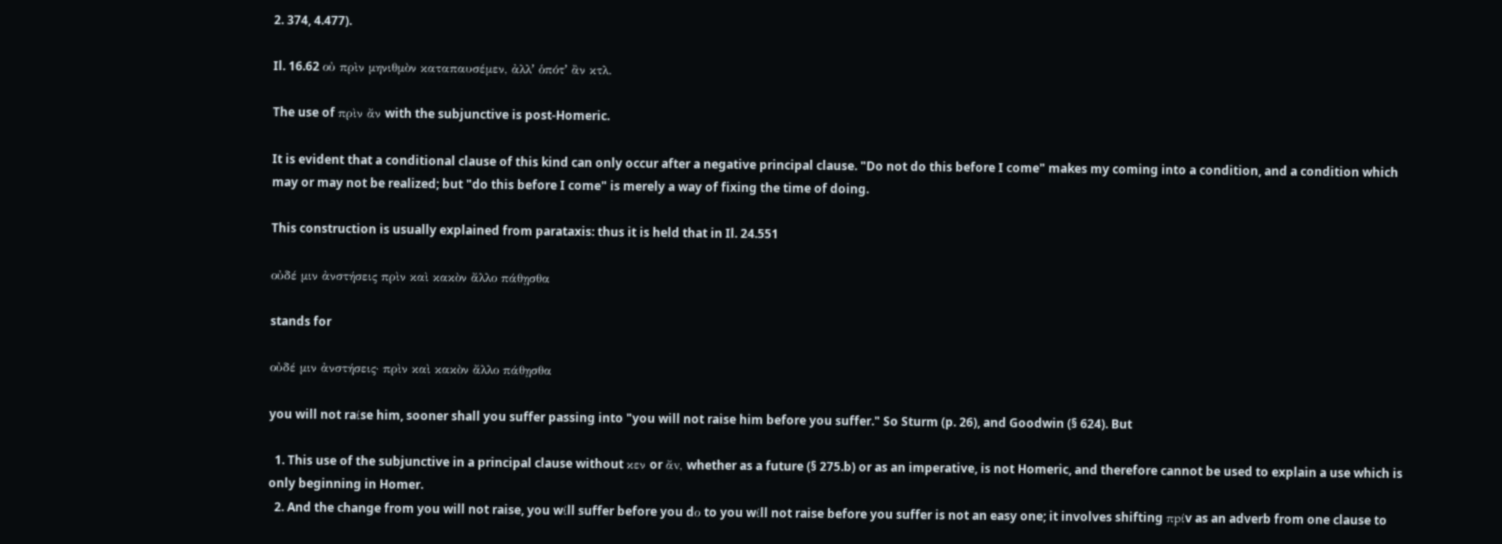2. 374, 4.477).

Il. 16.62 οὐ πρὶν μηνιθμὸν καταπαυσέμεν, ἀλλʼ ὁπότʼ ἂν κτλ.

The use of πρὶν ἄν with the subjunctive is post-Homeric.

It is evident that a conditional clause of this kind can only occur after a negative principal clause. "Do not do this before I come" makes my coming into a condition, and a condition which may or may not be realized; but "do this before I come" is merely a way of fixing the time of doing.

This construction is usually explained from parataxis: thus it is held that in Il. 24.551

οὐδέ μιν ἀνστήσεις πρὶν καὶ κακὸν ἄλλο πάθῃσθα

stands for

οὐδέ μιν ἀνστήσεις· πρὶν καὶ κακὸν ἄλλο πάθῃσθα

you will not raίse him, sooner shall you suffer passing into "you will not raise him before you suffer." So Sturm (p. 26), and Goodwin (§ 624). But

  1. This use of the subjunctive in a principal clause without κεν or ἄv, whether as a future (§ 275.b) or as an imperative, is not Homeric, and therefore cannot be used to explain a use which is only beginning in Homer.
  2. And the change from you will not raise, you wίll suffer before you dο to you wίll not raise before you suffer is not an easy one; it involves shifting πpίv as an adverb from one clause to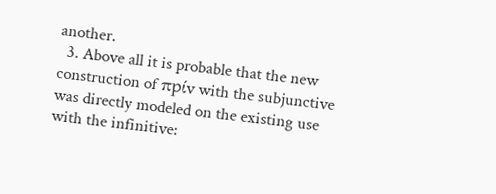another.
  3. Above all it is probable that the new construction of πpίv with the subjunctive was directly modeled on the existing use with the infinitive: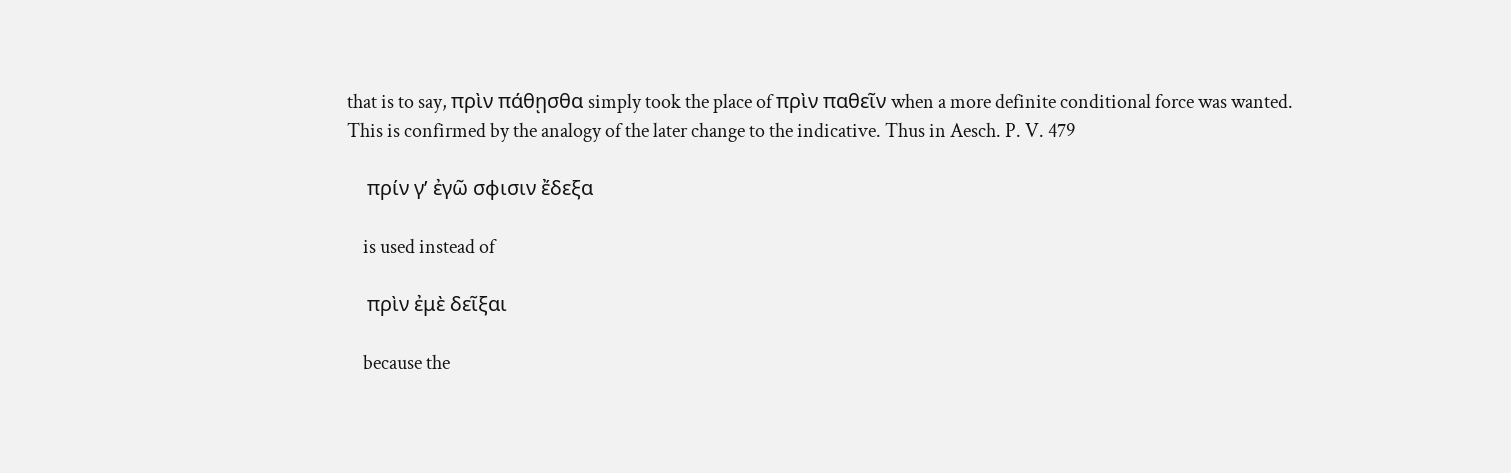that is to say, πρὶν πάθῃσθα simply took the place of πρὶν παθεῖν when a more definite conditional force was wanted. This is confirmed by the analogy of the later change to the indicative. Thus in Aesch. P. V. 479

    πρίν γʼ ἐγῶ σφισιν ἔδεξα

    is used instead of

    πρὶν ἐμὲ δεῖξαι

    because the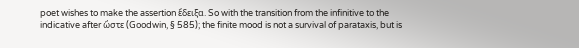poet wishes to make the assertion ἔδειξα. So with the transition from the infinitive tο the indicative after ὥστε (Gοοdwin, § 585); the finite mood is not a survival of parataxis, but is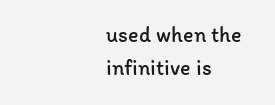used when the infinitive is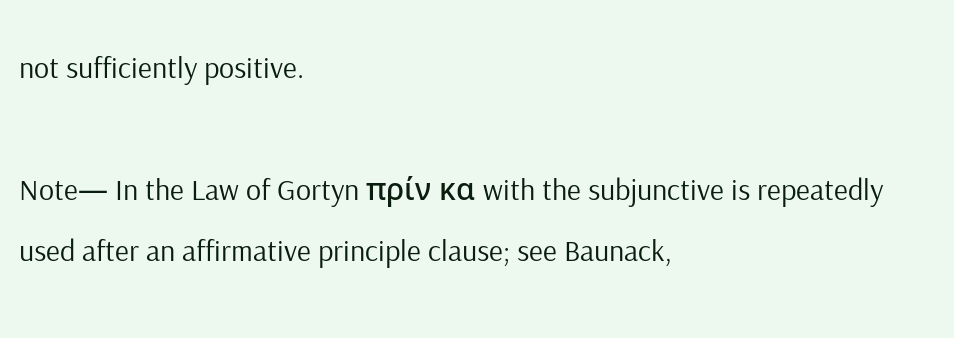not sufficiently positive.

Note— In the Law of Gortyn πρίν κα with the subjunctive is repeatedly used after an affirmative principle clause; see Baunack,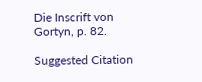Die Inscrift von Gortyn, p. 82.

Suggested Citation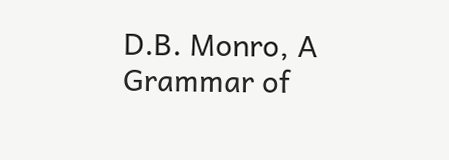D.B. Monro, A Grammar of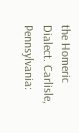the Homeric Dialect. Carlisle, Pennsylvania: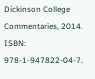Dickinson College Commentaries, 2014. ISBN: 978-1-947822-04-7.